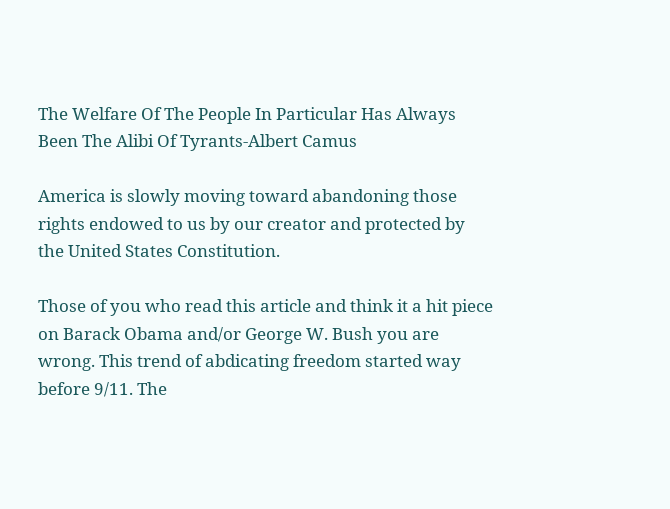The Welfare Of The People In Particular Has Always Been The Alibi Of Tyrants-Albert Camus

America is slowly moving toward abandoning those rights endowed to us by our creator and protected by the United States Constitution.

Those of you who read this article and think it a hit piece on Barack Obama and/or George W. Bush you are wrong. This trend of abdicating freedom started way before 9/11. The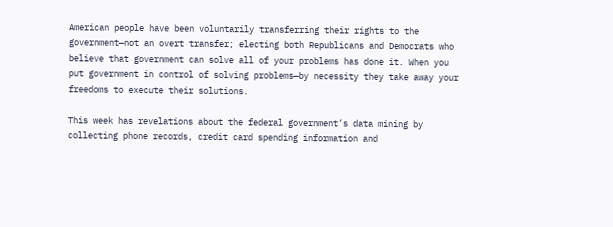American people have been voluntarily transferring their rights to the government—not an overt transfer; electing both Republicans and Democrats who believe that government can solve all of your problems has done it. When you put government in control of solving problems—by necessity they take away your freedoms to execute their solutions.

This week has revelations about the federal government’s data mining by collecting phone records, credit card spending information and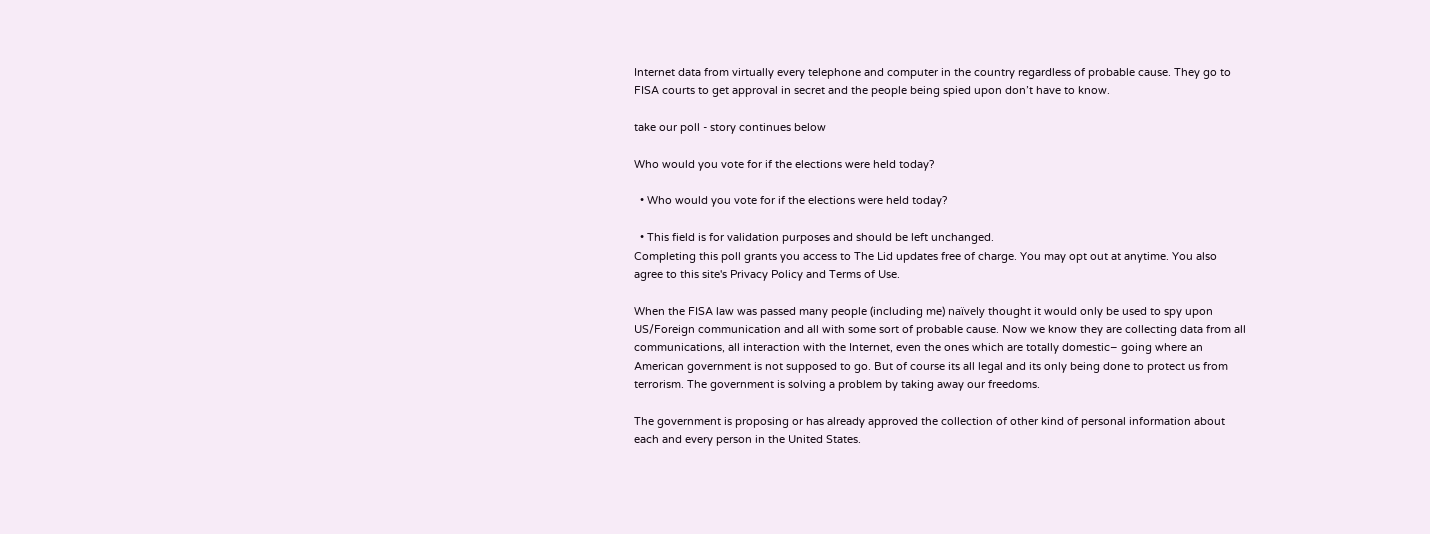Internet data from virtually every telephone and computer in the country regardless of probable cause. They go to FISA courts to get approval in secret and the people being spied upon don’t have to know.

take our poll - story continues below

Who would you vote for if the elections were held today?

  • Who would you vote for if the elections were held today?

  • This field is for validation purposes and should be left unchanged.
Completing this poll grants you access to The Lid updates free of charge. You may opt out at anytime. You also agree to this site's Privacy Policy and Terms of Use.

When the FISA law was passed many people (including me) naïvely thought it would only be used to spy upon US/Foreign communication and all with some sort of probable cause. Now we know they are collecting data from all communications, all interaction with the Internet, even the ones which are totally domestic– going where an American government is not supposed to go. But of course its all legal and its only being done to protect us from terrorism. The government is solving a problem by taking away our freedoms.

The government is proposing or has already approved the collection of other kind of personal information about each and every person in the United States.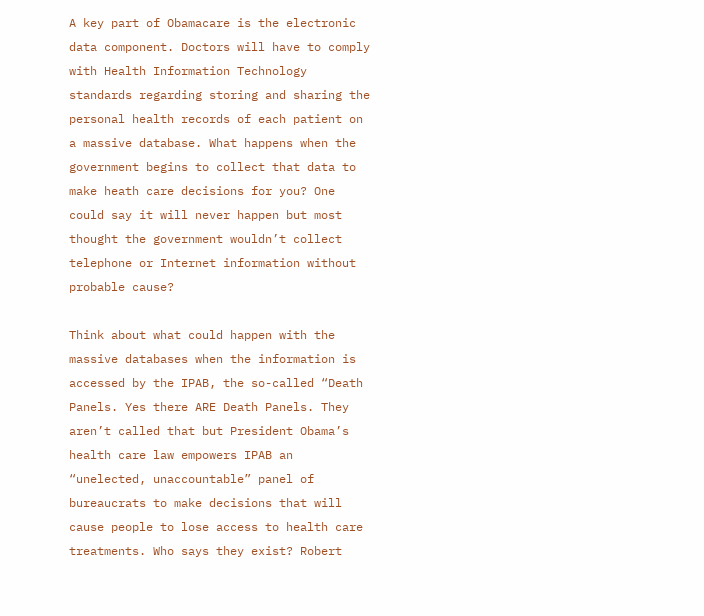A key part of Obamacare is the electronic data component. Doctors will have to comply with Health Information Technology standards regarding storing and sharing the personal health records of each patient on a massive database. What happens when the government begins to collect that data to make heath care decisions for you? One could say it will never happen but most thought the government wouldn’t collect telephone or Internet information without probable cause?

Think about what could happen with the massive databases when the information is accessed by the IPAB, the so-called “Death Panels. Yes there ARE Death Panels. They aren’t called that but President Obama’s health care law empowers IPAB an “unelected, unaccountable” panel of bureaucrats to make decisions that will cause people to lose access to health care treatments. Who says they exist? Robert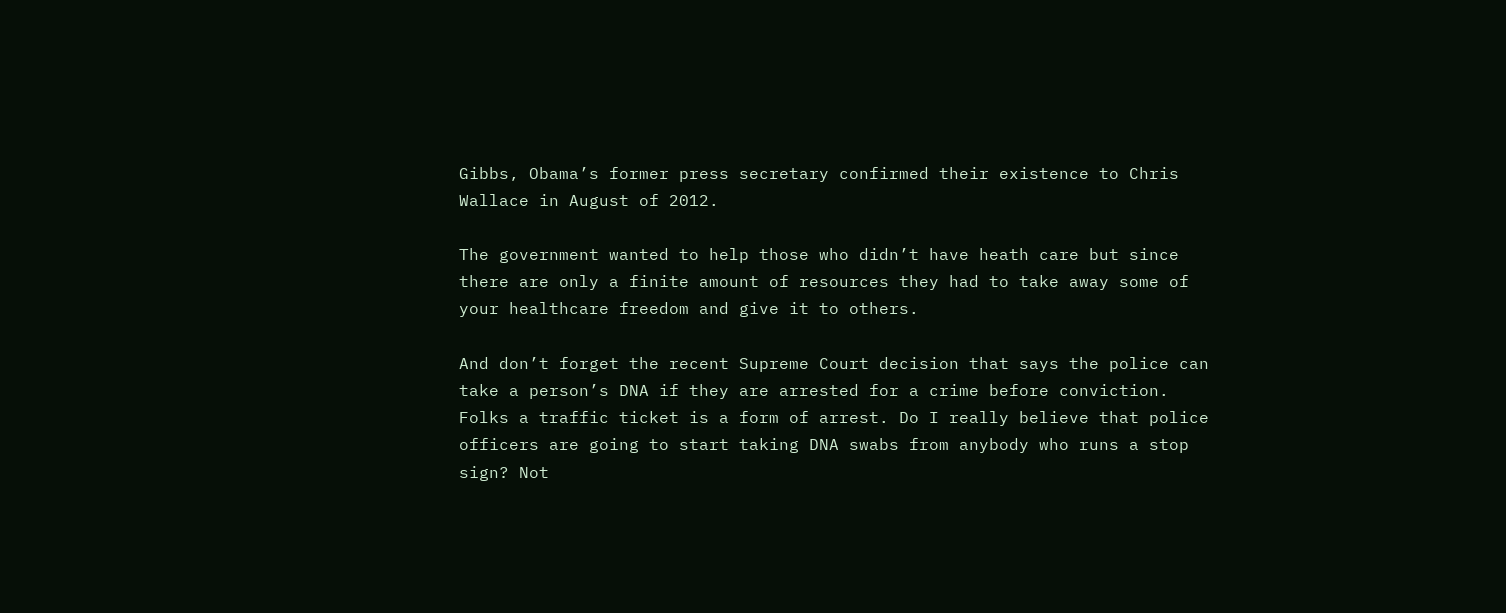Gibbs, Obama’s former press secretary confirmed their existence to Chris Wallace in August of 2012.

The government wanted to help those who didn’t have heath care but since there are only a finite amount of resources they had to take away some of your healthcare freedom and give it to others.

And don’t forget the recent Supreme Court decision that says the police can take a person’s DNA if they are arrested for a crime before conviction. Folks a traffic ticket is a form of arrest. Do I really believe that police officers are going to start taking DNA swabs from anybody who runs a stop sign? Not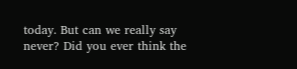today. But can we really say never? Did you ever think the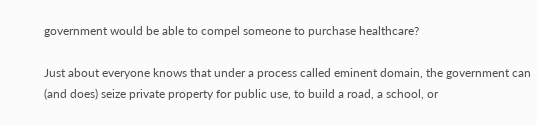government would be able to compel someone to purchase healthcare?

Just about everyone knows that under a process called eminent domain, the government can (and does) seize private property for public use, to build a road, a school, or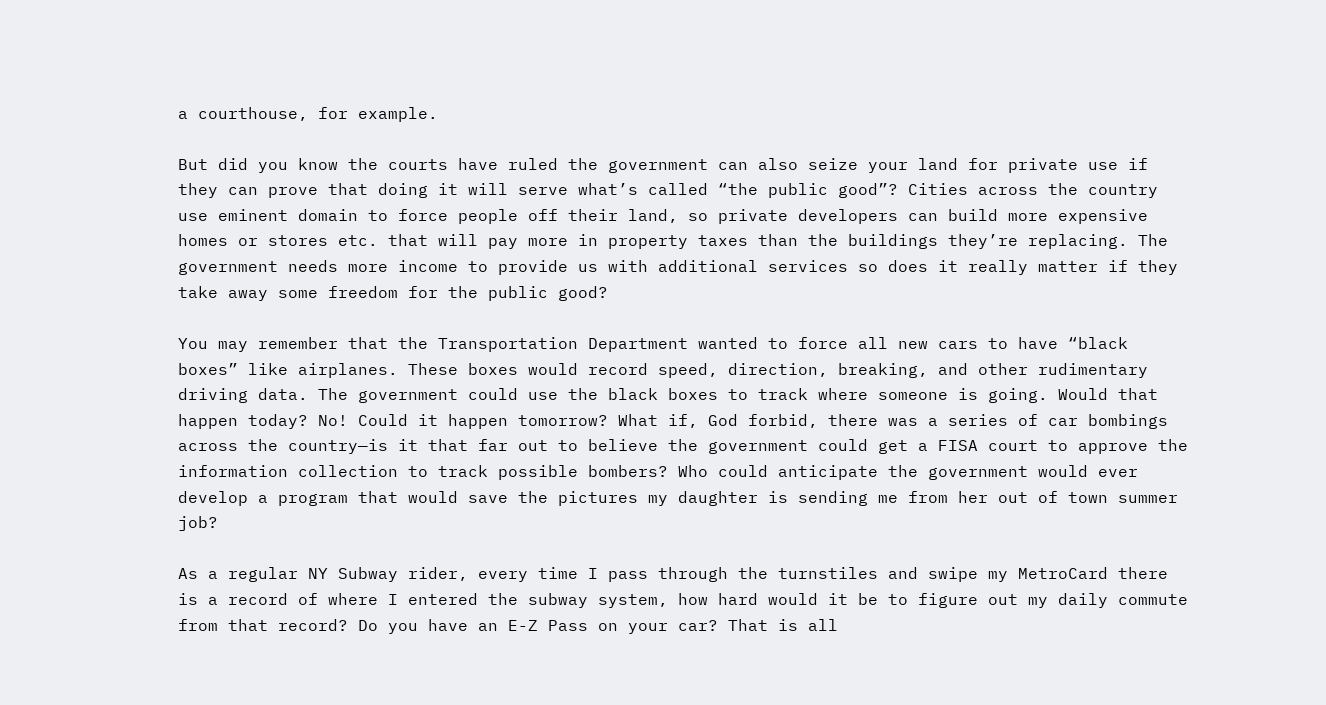a courthouse, for example.

But did you know the courts have ruled the government can also seize your land for private use if they can prove that doing it will serve what’s called “the public good”? Cities across the country use eminent domain to force people off their land, so private developers can build more expensive homes or stores etc. that will pay more in property taxes than the buildings they’re replacing. The government needs more income to provide us with additional services so does it really matter if they take away some freedom for the public good?

You may remember that the Transportation Department wanted to force all new cars to have “black boxes” like airplanes. These boxes would record speed, direction, breaking, and other rudimentary driving data. The government could use the black boxes to track where someone is going. Would that happen today? No! Could it happen tomorrow? What if, God forbid, there was a series of car bombings across the country—is it that far out to believe the government could get a FISA court to approve the information collection to track possible bombers? Who could anticipate the government would ever develop a program that would save the pictures my daughter is sending me from her out of town summer job?

As a regular NY Subway rider, every time I pass through the turnstiles and swipe my MetroCard there is a record of where I entered the subway system, how hard would it be to figure out my daily commute from that record? Do you have an E-Z Pass on your car? That is all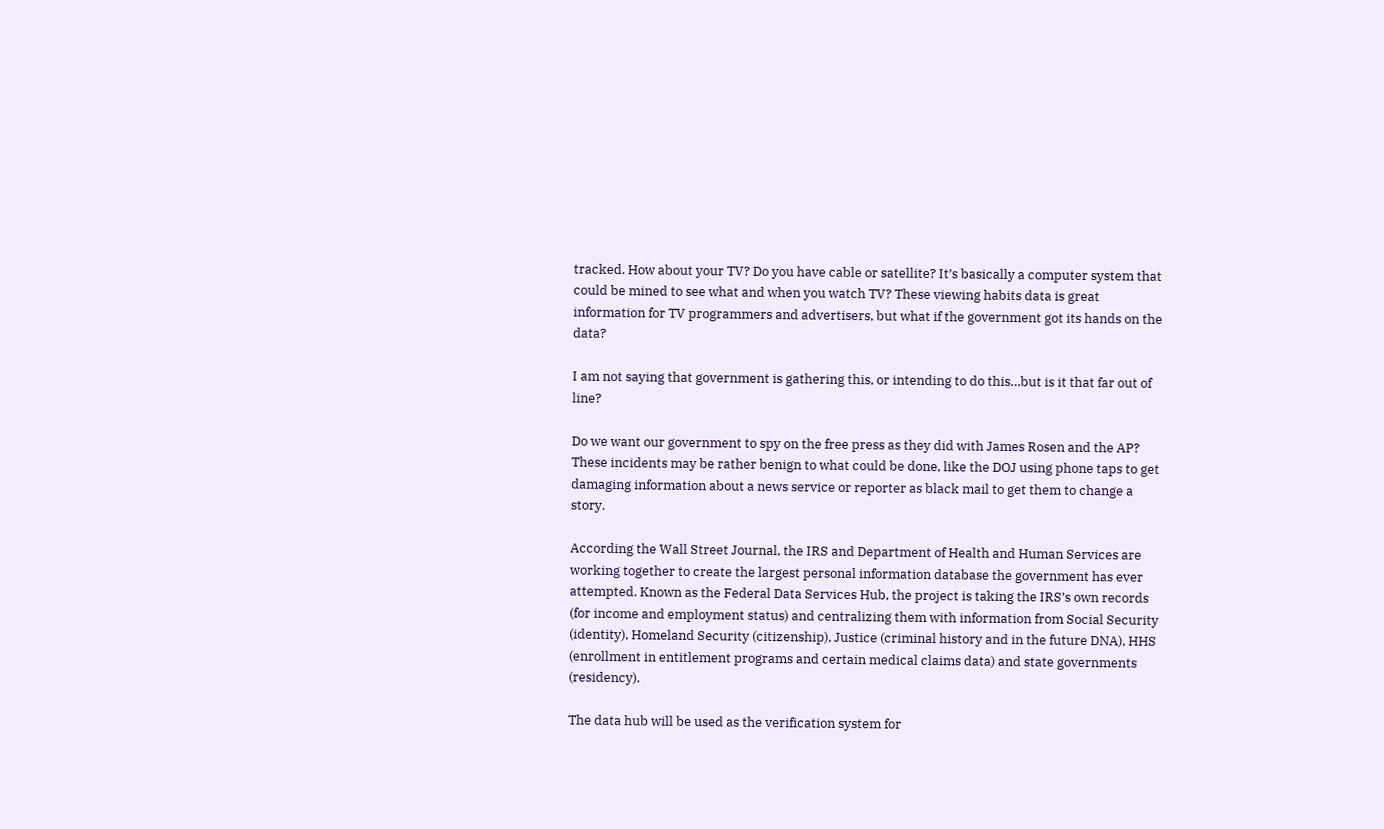tracked. How about your TV? Do you have cable or satellite? It’s basically a computer system that could be mined to see what and when you watch TV? These viewing habits data is great information for TV programmers and advertisers, but what if the government got its hands on the data?

I am not saying that government is gathering this, or intending to do this…but is it that far out of line?

Do we want our government to spy on the free press as they did with James Rosen and the AP? These incidents may be rather benign to what could be done, like the DOJ using phone taps to get damaging information about a news service or reporter as black mail to get them to change a story.

According the Wall Street Journal, the IRS and Department of Health and Human Services are working together to create the largest personal information database the government has ever attempted. Known as the Federal Data Services Hub, the project is taking the IRS’s own records (for income and employment status) and centralizing them with information from Social Security (identity), Homeland Security (citizenship), Justice (criminal history and in the future DNA), HHS (enrollment in entitlement programs and certain medical claims data) and state governments (residency).

The data hub will be used as the verification system for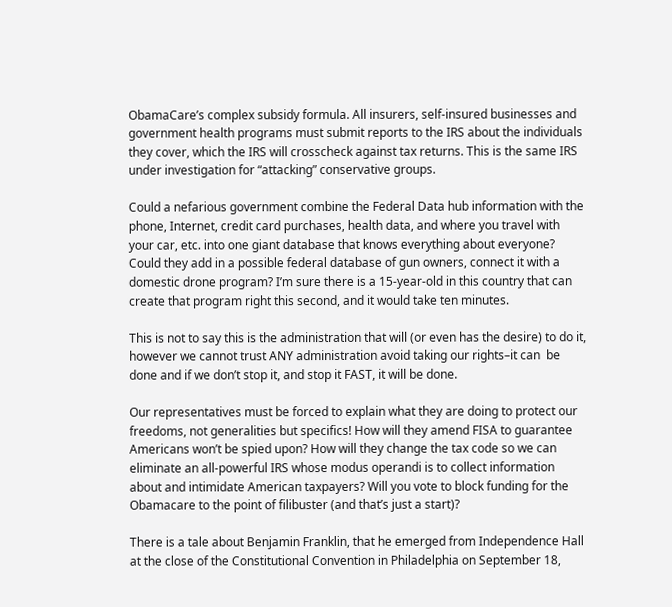ObamaCare’s complex subsidy formula. All insurers, self-insured businesses and government health programs must submit reports to the IRS about the individuals they cover, which the IRS will crosscheck against tax returns. This is the same IRS under investigation for “attacking” conservative groups.

Could a nefarious government combine the Federal Data hub information with the phone, Internet, credit card purchases, health data, and where you travel with your car, etc. into one giant database that knows everything about everyone? Could they add in a possible federal database of gun owners, connect it with a domestic drone program? I’m sure there is a 15-year-old in this country that can create that program right this second, and it would take ten minutes.

This is not to say this is the administration that will (or even has the desire) to do it, however we cannot trust ANY administration avoid taking our rights–it can  be done and if we don’t stop it, and stop it FAST, it will be done.

Our representatives must be forced to explain what they are doing to protect our freedoms, not generalities but specifics! How will they amend FISA to guarantee Americans won’t be spied upon? How will they change the tax code so we can eliminate an all-powerful IRS whose modus operandi is to collect information about and intimidate American taxpayers? Will you vote to block funding for the Obamacare to the point of filibuster (and that’s just a start)?

There is a tale about Benjamin Franklin, that he emerged from Independence Hall at the close of the Constitutional Convention in Philadelphia on September 18,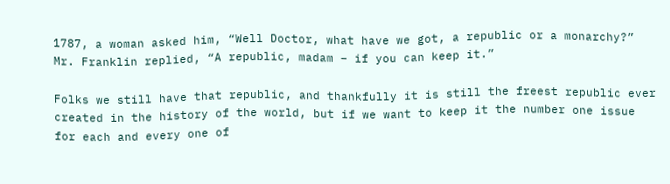1787, a woman asked him, “Well Doctor, what have we got, a republic or a monarchy?” Mr. Franklin replied, “A republic, madam – if you can keep it.”

Folks we still have that republic, and thankfully it is still the freest republic ever created in the history of the world, but if we want to keep it the number one issue for each and every one of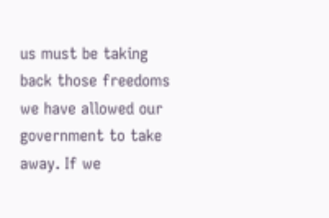us must be taking back those freedoms we have allowed our government to take away. If we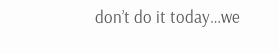don’t do it today…we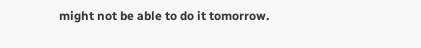might not be able to do it tomorrow.